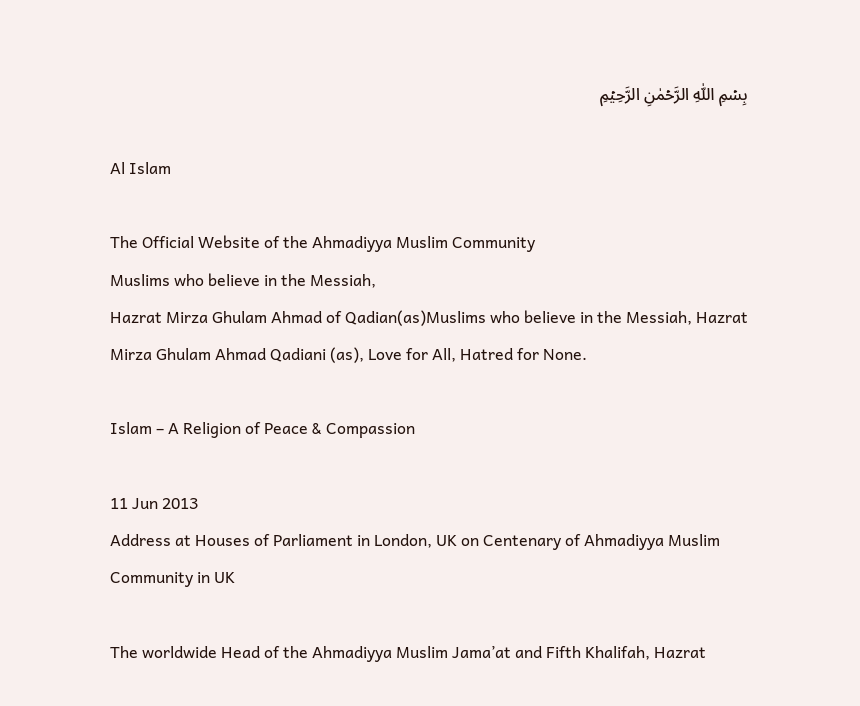بِسۡمِ اللّٰہِ الرَّحۡمٰنِ الرَّحِیۡمِ

Al Islam

The Official Website of the Ahmadiyya Muslim Community
Muslims who believe in the Messiah,
Hazrat Mirza Ghulam Ahmad of Qadian(as)Muslims who believe in the Messiah, Hazrat Mirza Ghulam Ahmad Qadiani (as), Love for All, Hatred for None.

Islam – A Religion of Peace & Compassion

11 Jun 2013
Address at Houses of Parliament in London, UK on Centenary of Ahmadiyya Muslim Community in UK

The worldwide Head of the Ahmadiyya Muslim Jama’at and Fifth Khalifah, Hazrat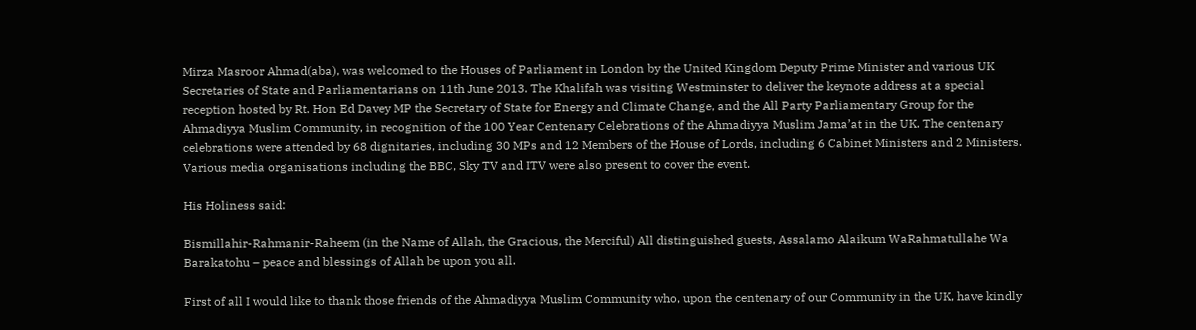Mirza Masroor Ahmad(aba), was welcomed to the Houses of Parliament in London by the United Kingdom Deputy Prime Minister and various UK Secretaries of State and Parliamentarians on 11th June 2013. The Khalifah was visiting Westminster to deliver the keynote address at a special reception hosted by Rt. Hon Ed Davey MP the Secretary of State for Energy and Climate Change, and the All Party Parliamentary Group for the Ahmadiyya Muslim Community, in recognition of the 100 Year Centenary Celebrations of the Ahmadiyya Muslim Jama’at in the UK. The centenary celebrations were attended by 68 dignitaries, including 30 MPs and 12 Members of the House of Lords, including 6 Cabinet Ministers and 2 Ministers. Various media organisations including the BBC, Sky TV and ITV were also present to cover the event.

His Holiness said:

Bismillahir-Rahmanir-Raheem (in the Name of Allah, the Gracious, the Merciful) All distinguished guests, Assalamo Alaikum WaRahmatullahe Wa Barakatohu – peace and blessings of Allah be upon you all.

First of all I would like to thank those friends of the Ahmadiyya Muslim Community who, upon the centenary of our Community in the UK, have kindly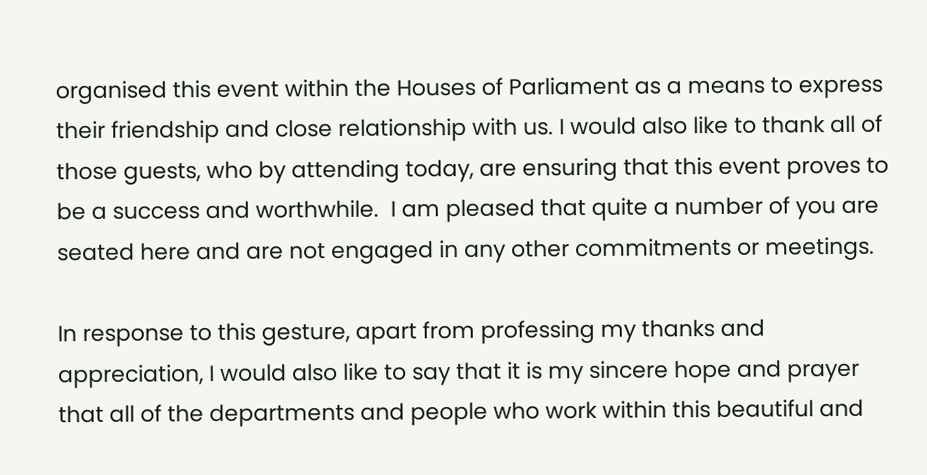organised this event within the Houses of Parliament as a means to express their friendship and close relationship with us. I would also like to thank all of those guests, who by attending today, are ensuring that this event proves to be a success and worthwhile.  I am pleased that quite a number of you are seated here and are not engaged in any other commitments or meetings.

In response to this gesture, apart from professing my thanks and appreciation, I would also like to say that it is my sincere hope and prayer that all of the departments and people who work within this beautiful and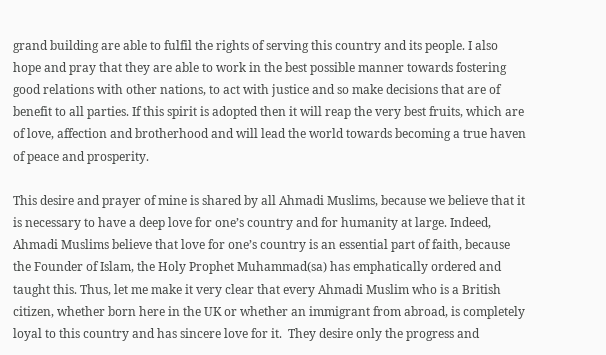grand building are able to fulfil the rights of serving this country and its people. I also hope and pray that they are able to work in the best possible manner towards fostering good relations with other nations, to act with justice and so make decisions that are of benefit to all parties. If this spirit is adopted then it will reap the very best fruits, which are of love, affection and brotherhood and will lead the world towards becoming a true haven of peace and prosperity.

This desire and prayer of mine is shared by all Ahmadi Muslims, because we believe that it is necessary to have a deep love for one’s country and for humanity at large. Indeed, Ahmadi Muslims believe that love for one’s country is an essential part of faith, because the Founder of Islam, the Holy Prophet Muhammad(sa) has emphatically ordered and taught this. Thus, let me make it very clear that every Ahmadi Muslim who is a British citizen, whether born here in the UK or whether an immigrant from abroad, is completely loyal to this country and has sincere love for it.  They desire only the progress and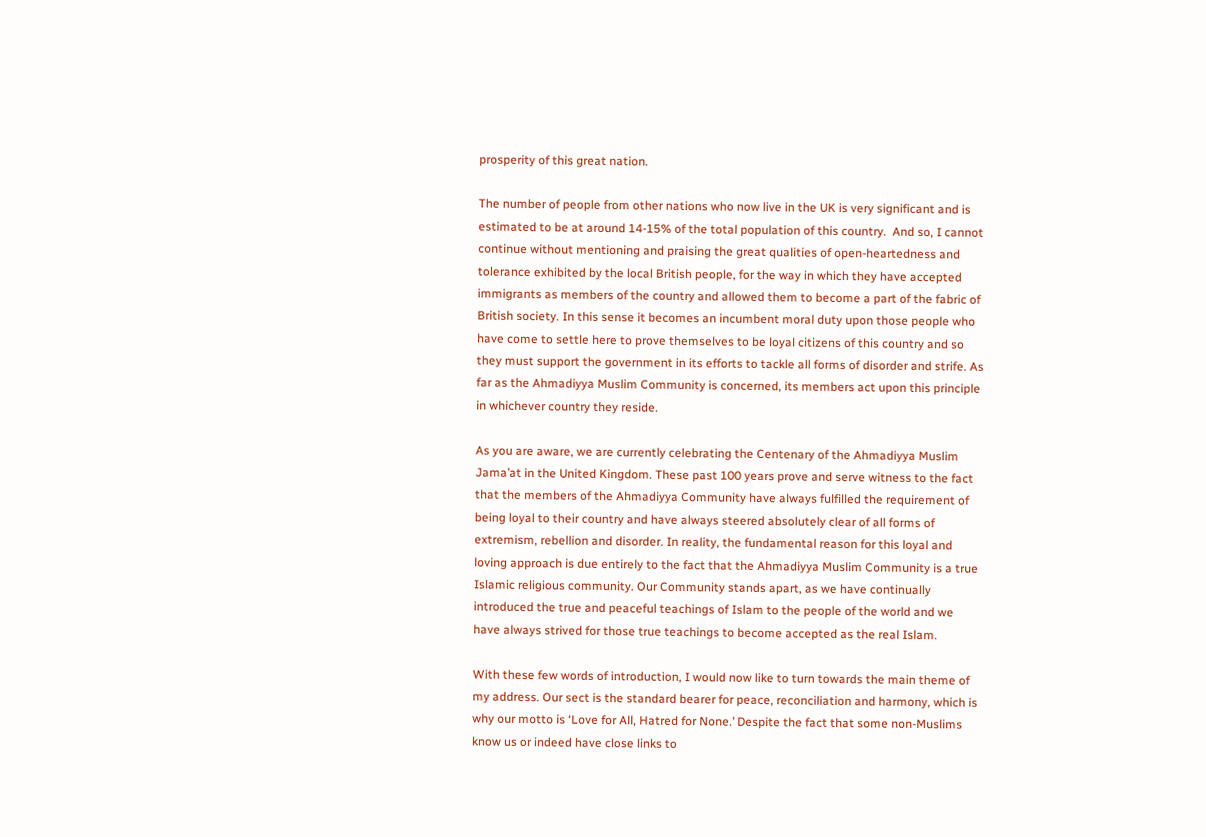prosperity of this great nation.

The number of people from other nations who now live in the UK is very significant and is estimated to be at around 14-15% of the total population of this country.  And so, I cannot continue without mentioning and praising the great qualities of open-heartedness and tolerance exhibited by the local British people, for the way in which they have accepted immigrants as members of the country and allowed them to become a part of the fabric of British society. In this sense it becomes an incumbent moral duty upon those people who have come to settle here to prove themselves to be loyal citizens of this country and so they must support the government in its efforts to tackle all forms of disorder and strife. As far as the Ahmadiyya Muslim Community is concerned, its members act upon this principle in whichever country they reside.

As you are aware, we are currently celebrating the Centenary of the Ahmadiyya Muslim Jama’at in the United Kingdom. These past 100 years prove and serve witness to the fact that the members of the Ahmadiyya Community have always fulfilled the requirement of being loyal to their country and have always steered absolutely clear of all forms of extremism, rebellion and disorder. In reality, the fundamental reason for this loyal and loving approach is due entirely to the fact that the Ahmadiyya Muslim Community is a true Islamic religious community. Our Community stands apart, as we have continually introduced the true and peaceful teachings of Islam to the people of the world and we have always strived for those true teachings to become accepted as the real Islam.

With these few words of introduction, I would now like to turn towards the main theme of my address. Our sect is the standard bearer for peace, reconciliation and harmony, which is why our motto is ‘Love for All, Hatred for None.’ Despite the fact that some non-Muslims know us or indeed have close links to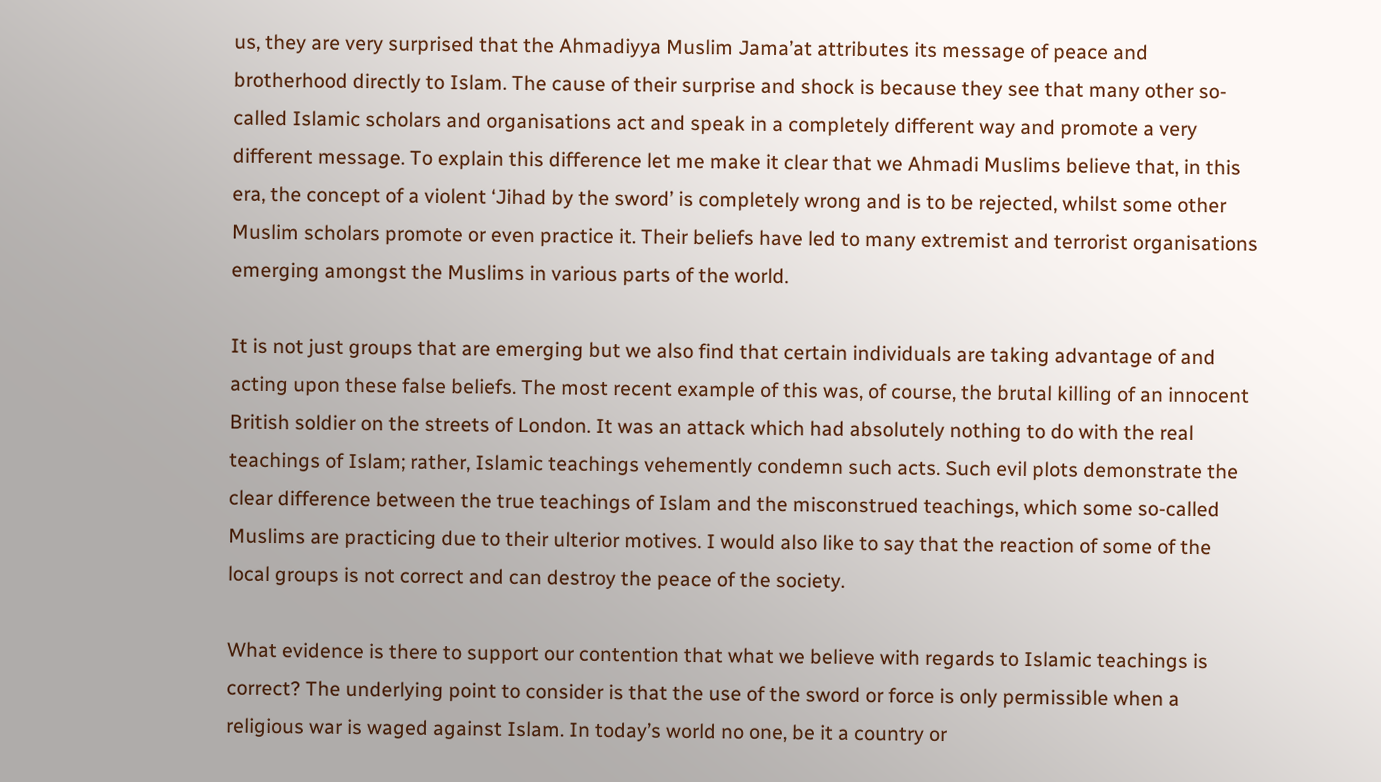us, they are very surprised that the Ahmadiyya Muslim Jama’at attributes its message of peace and brotherhood directly to Islam. The cause of their surprise and shock is because they see that many other so-called Islamic scholars and organisations act and speak in a completely different way and promote a very different message. To explain this difference let me make it clear that we Ahmadi Muslims believe that, in this era, the concept of a violent ‘Jihad by the sword’ is completely wrong and is to be rejected, whilst some other Muslim scholars promote or even practice it. Their beliefs have led to many extremist and terrorist organisations emerging amongst the Muslims in various parts of the world.

It is not just groups that are emerging but we also find that certain individuals are taking advantage of and acting upon these false beliefs. The most recent example of this was, of course, the brutal killing of an innocent British soldier on the streets of London. It was an attack which had absolutely nothing to do with the real teachings of Islam; rather, Islamic teachings vehemently condemn such acts. Such evil plots demonstrate the clear difference between the true teachings of Islam and the misconstrued teachings, which some so-called Muslims are practicing due to their ulterior motives. I would also like to say that the reaction of some of the local groups is not correct and can destroy the peace of the society.

What evidence is there to support our contention that what we believe with regards to Islamic teachings is correct? The underlying point to consider is that the use of the sword or force is only permissible when a religious war is waged against Islam. In today’s world no one, be it a country or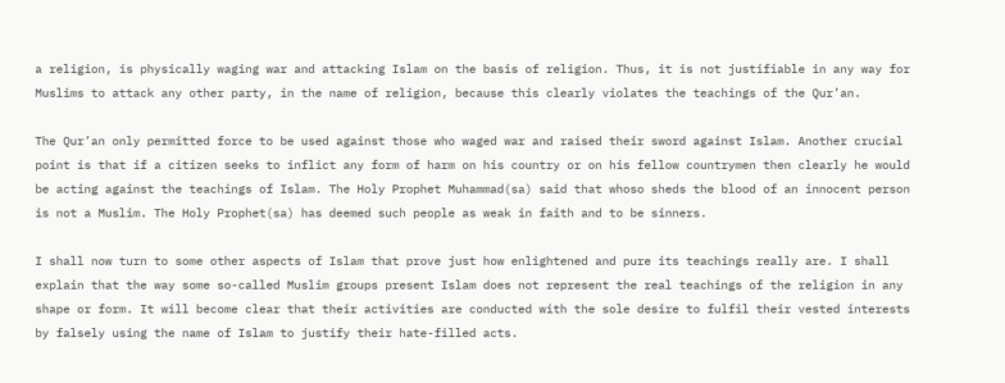a religion, is physically waging war and attacking Islam on the basis of religion. Thus, it is not justifiable in any way for Muslims to attack any other party, in the name of religion, because this clearly violates the teachings of the Qur’an.

The Qur’an only permitted force to be used against those who waged war and raised their sword against Islam. Another crucial point is that if a citizen seeks to inflict any form of harm on his country or on his fellow countrymen then clearly he would be acting against the teachings of Islam. The Holy Prophet Muhammad(sa) said that whoso sheds the blood of an innocent person is not a Muslim. The Holy Prophet(sa) has deemed such people as weak in faith and to be sinners.

I shall now turn to some other aspects of Islam that prove just how enlightened and pure its teachings really are. I shall explain that the way some so-called Muslim groups present Islam does not represent the real teachings of the religion in any shape or form. It will become clear that their activities are conducted with the sole desire to fulfil their vested interests by falsely using the name of Islam to justify their hate-filled acts.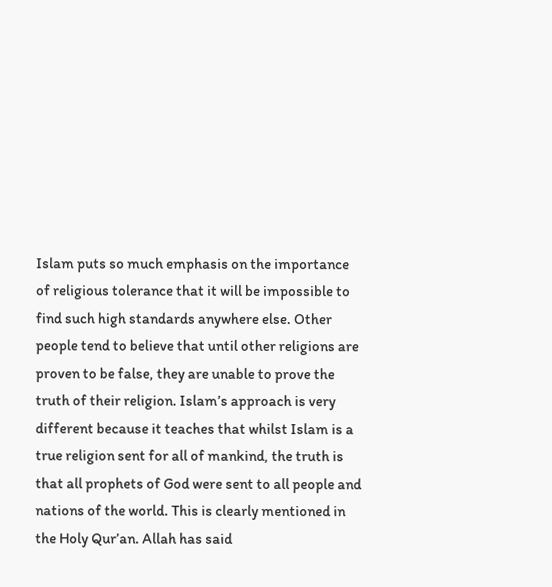Islam puts so much emphasis on the importance of religious tolerance that it will be impossible to find such high standards anywhere else. Other people tend to believe that until other religions are proven to be false, they are unable to prove the truth of their religion. Islam’s approach is very different because it teaches that whilst Islam is a true religion sent for all of mankind, the truth is that all prophets of God were sent to all people and nations of the world. This is clearly mentioned in the Holy Qur’an. Allah has said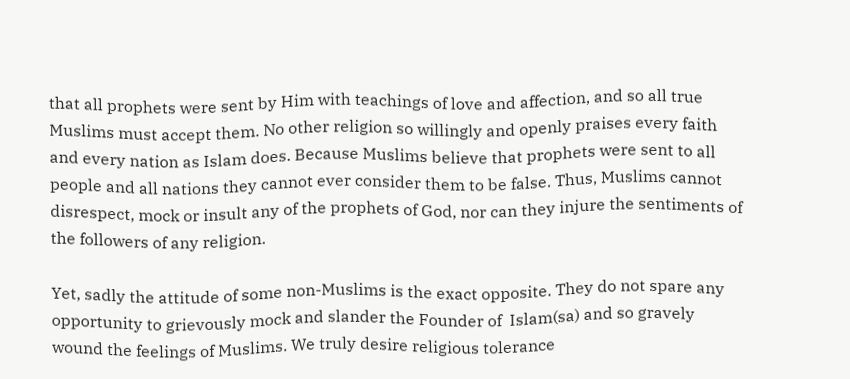that all prophets were sent by Him with teachings of love and affection, and so all true Muslims must accept them. No other religion so willingly and openly praises every faith and every nation as Islam does. Because Muslims believe that prophets were sent to all people and all nations they cannot ever consider them to be false. Thus, Muslims cannot disrespect, mock or insult any of the prophets of God, nor can they injure the sentiments of the followers of any religion.

Yet, sadly the attitude of some non-Muslims is the exact opposite. They do not spare any opportunity to grievously mock and slander the Founder of  Islam(sa) and so gravely wound the feelings of Muslims. We truly desire religious tolerance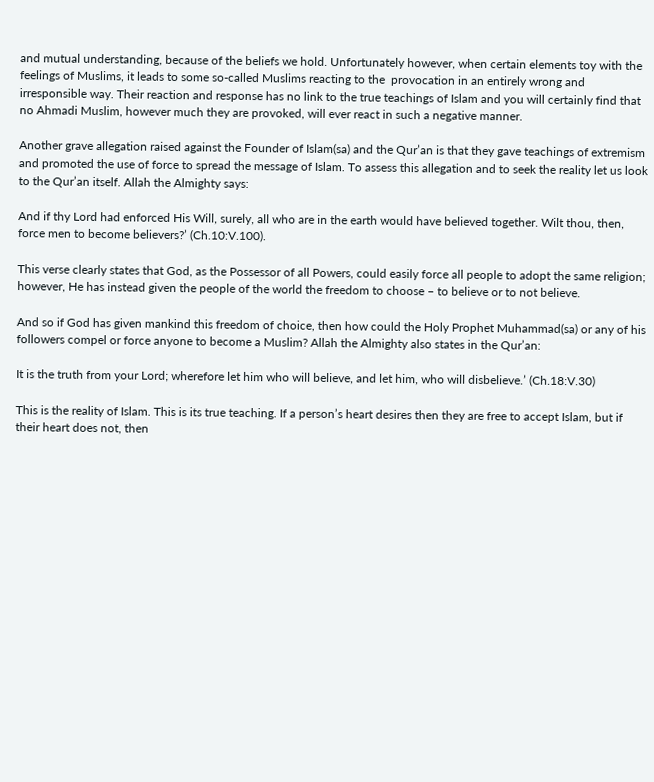and mutual understanding, because of the beliefs we hold. Unfortunately however, when certain elements toy with the feelings of Muslims, it leads to some so-called Muslims reacting to the  provocation in an entirely wrong and irresponsible way. Their reaction and response has no link to the true teachings of Islam and you will certainly find that no Ahmadi Muslim, however much they are provoked, will ever react in such a negative manner.

Another grave allegation raised against the Founder of Islam(sa) and the Qur’an is that they gave teachings of extremism and promoted the use of force to spread the message of Islam. To assess this allegation and to seek the reality let us look to the Qur’an itself. Allah the Almighty says:

And if thy Lord had enforced His Will, surely, all who are in the earth would have believed together. Wilt thou, then, force men to become believers?’ (Ch.10:V.100).

This verse clearly states that God, as the Possessor of all Powers, could easily force all people to adopt the same religion; however, He has instead given the people of the world the freedom to choose – to believe or to not believe.

And so if God has given mankind this freedom of choice, then how could the Holy Prophet Muhammad(sa) or any of his followers compel or force anyone to become a Muslim? Allah the Almighty also states in the Qur’an:

It is the truth from your Lord; wherefore let him who will believe, and let him, who will disbelieve.’ (Ch.18:V.30)

This is the reality of Islam. This is its true teaching. If a person’s heart desires then they are free to accept Islam, but if their heart does not, then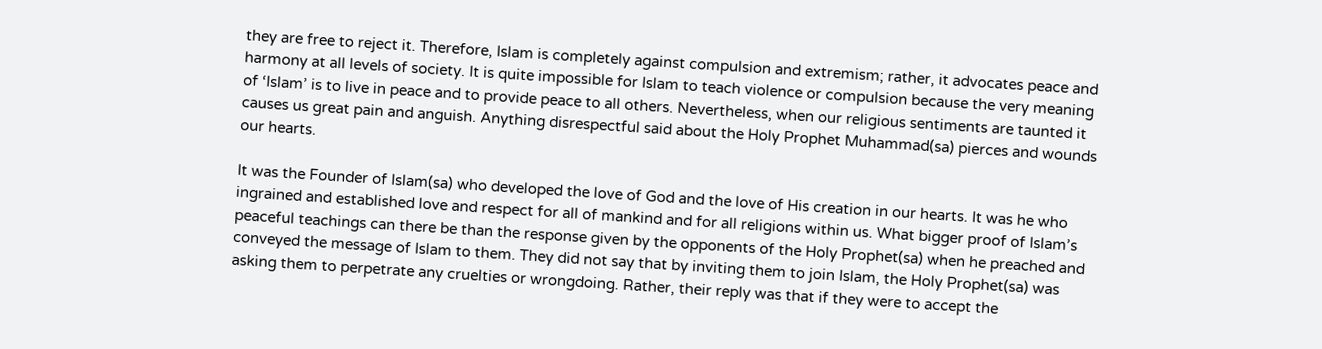they are free to reject it. Therefore, Islam is completely against compulsion and extremism; rather, it advocates peace and harmony at all levels of society. It is quite impossible for Islam to teach violence or compulsion because the very meaning of ‘Islam’ is to live in peace and to provide peace to all others. Nevertheless, when our religious sentiments are taunted it causes us great pain and anguish. Anything disrespectful said about the Holy Prophet Muhammad(sa) pierces and wounds our hearts.

It was the Founder of Islam(sa) who developed the love of God and the love of His creation in our hearts. It was he who ingrained and established love and respect for all of mankind and for all religions within us. What bigger proof of Islam’s peaceful teachings can there be than the response given by the opponents of the Holy Prophet(sa) when he preached and conveyed the message of Islam to them. They did not say that by inviting them to join Islam, the Holy Prophet(sa) was asking them to perpetrate any cruelties or wrongdoing. Rather, their reply was that if they were to accept the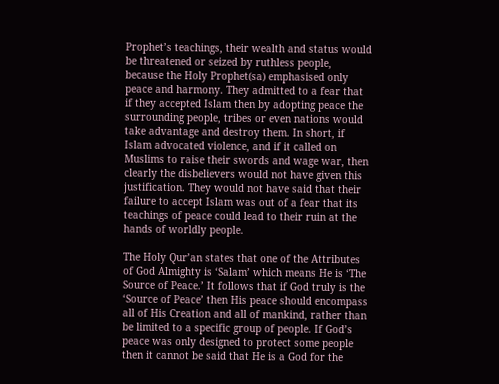Prophet’s teachings, their wealth and status would be threatened or seized by ruthless people, because the Holy Prophet(sa) emphasised only peace and harmony. They admitted to a fear that if they accepted Islam then by adopting peace the surrounding people, tribes or even nations would take advantage and destroy them. In short, if Islam advocated violence, and if it called on Muslims to raise their swords and wage war, then clearly the disbelievers would not have given this justification. They would not have said that their failure to accept Islam was out of a fear that its teachings of peace could lead to their ruin at the hands of worldly people.

The Holy Qur’an states that one of the Attributes of God Almighty is ‘Salam’ which means He is ‘The Source of Peace.’ It follows that if God truly is the ‘Source of Peace’ then His peace should encompass all of His Creation and all of mankind, rather than be limited to a specific group of people. If God’s peace was only designed to protect some people then it cannot be said that He is a God for the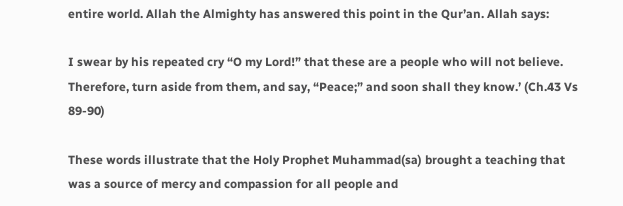entire world. Allah the Almighty has answered this point in the Qur’an. Allah says:

I swear by his repeated cry “O my Lord!” that these are a people who will not believe. Therefore, turn aside from them, and say, “Peace;” and soon shall they know.’ (Ch.43 Vs 89-90)

These words illustrate that the Holy Prophet Muhammad(sa) brought a teaching that was a source of mercy and compassion for all people and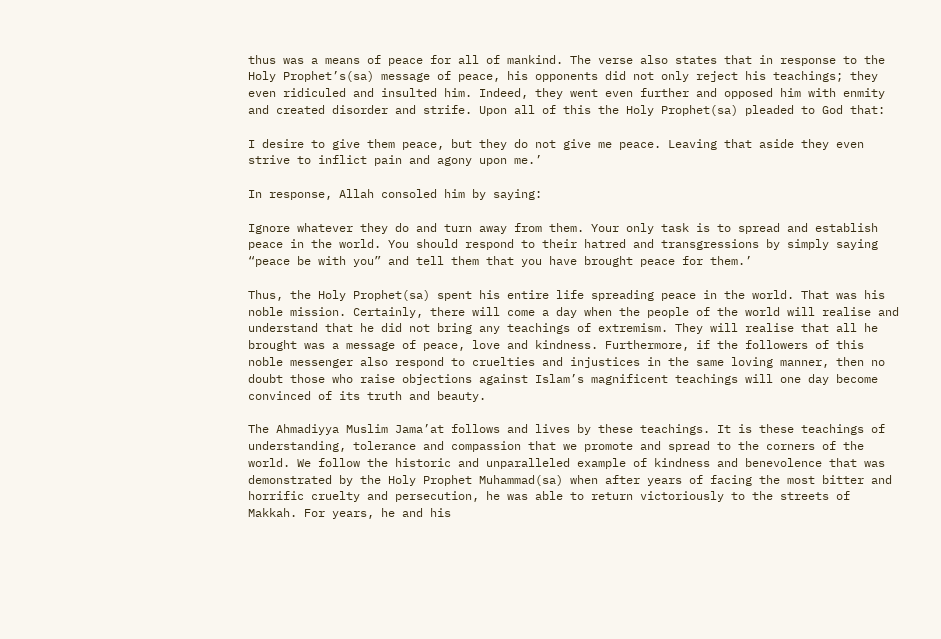thus was a means of peace for all of mankind. The verse also states that in response to the Holy Prophet’s(sa) message of peace, his opponents did not only reject his teachings; they even ridiculed and insulted him. Indeed, they went even further and opposed him with enmity and created disorder and strife. Upon all of this the Holy Prophet(sa) pleaded to God that:

I desire to give them peace, but they do not give me peace. Leaving that aside they even strive to inflict pain and agony upon me.’

In response, Allah consoled him by saying:

Ignore whatever they do and turn away from them. Your only task is to spread and establish peace in the world. You should respond to their hatred and transgressions by simply saying “peace be with you” and tell them that you have brought peace for them.’

Thus, the Holy Prophet(sa) spent his entire life spreading peace in the world. That was his noble mission. Certainly, there will come a day when the people of the world will realise and understand that he did not bring any teachings of extremism. They will realise that all he brought was a message of peace, love and kindness. Furthermore, if the followers of this noble messenger also respond to cruelties and injustices in the same loving manner, then no doubt those who raise objections against Islam’s magnificent teachings will one day become convinced of its truth and beauty.

The Ahmadiyya Muslim Jama’at follows and lives by these teachings. It is these teachings of understanding, tolerance and compassion that we promote and spread to the corners of the world. We follow the historic and unparalleled example of kindness and benevolence that was demonstrated by the Holy Prophet Muhammad(sa) when after years of facing the most bitter and horrific cruelty and persecution, he was able to return victoriously to the streets of Makkah. For years, he and his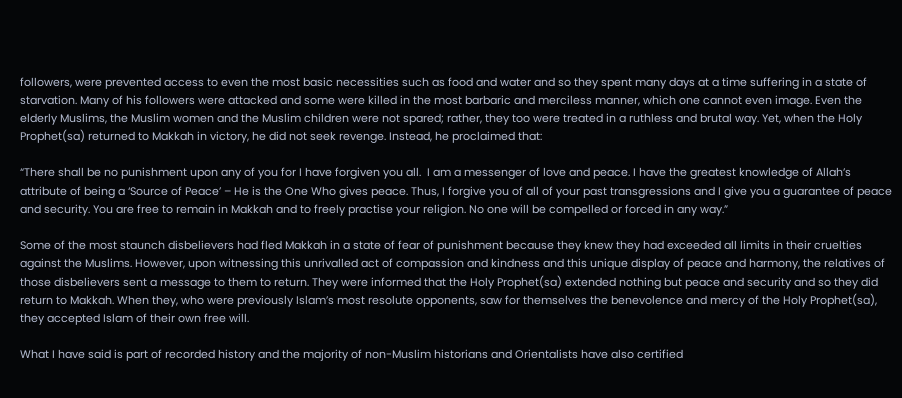followers, were prevented access to even the most basic necessities such as food and water and so they spent many days at a time suffering in a state of starvation. Many of his followers were attacked and some were killed in the most barbaric and merciless manner, which one cannot even image. Even the elderly Muslims, the Muslim women and the Muslim children were not spared; rather, they too were treated in a ruthless and brutal way. Yet, when the Holy Prophet(sa) returned to Makkah in victory, he did not seek revenge. Instead, he proclaimed that:

“There shall be no punishment upon any of you for I have forgiven you all.  I am a messenger of love and peace. I have the greatest knowledge of Allah’s attribute of being a ‘Source of Peace’ – He is the One Who gives peace. Thus, I forgive you of all of your past transgressions and I give you a guarantee of peace and security. You are free to remain in Makkah and to freely practise your religion. No one will be compelled or forced in any way.”

Some of the most staunch disbelievers had fled Makkah in a state of fear of punishment because they knew they had exceeded all limits in their cruelties against the Muslims. However, upon witnessing this unrivalled act of compassion and kindness and this unique display of peace and harmony, the relatives of those disbelievers sent a message to them to return. They were informed that the Holy Prophet(sa) extended nothing but peace and security and so they did return to Makkah. When they, who were previously Islam’s most resolute opponents, saw for themselves the benevolence and mercy of the Holy Prophet(sa), they accepted Islam of their own free will.

What I have said is part of recorded history and the majority of non-Muslim historians and Orientalists have also certified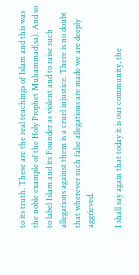to its truth. These are the real teachings of Islam and this was the noble example of the Holy Prophet Muhammad(sa). And so to label Islam and its Founder as violent and to raise such allegations against them is a cruel injustice. There is no doubt that wherever such false allegations are made we are deeply aggrieved.

I shall say again that today it is our community, the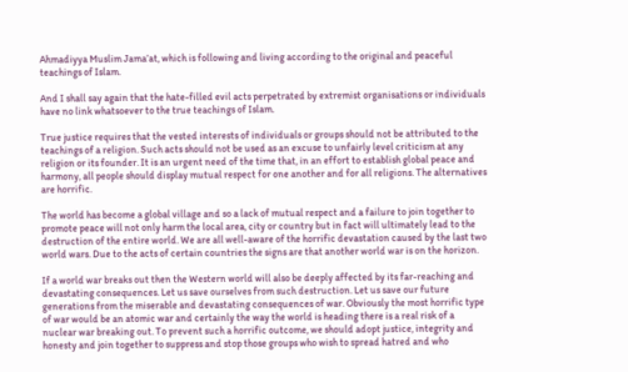Ahmadiyya Muslim Jama’at, which is following and living according to the original and peaceful teachings of Islam.

And I shall say again that the hate-filled evil acts perpetrated by extremist organisations or individuals have no link whatsoever to the true teachings of Islam.

True justice requires that the vested interests of individuals or groups should not be attributed to the teachings of a religion. Such acts should not be used as an excuse to unfairly level criticism at any religion or its founder. It is an urgent need of the time that, in an effort to establish global peace and harmony, all people should display mutual respect for one another and for all religions. The alternatives are horrific.

The world has become a global village and so a lack of mutual respect and a failure to join together to promote peace will not only harm the local area, city or country but in fact will ultimately lead to the destruction of the entire world. We are all well-aware of the horrific devastation caused by the last two world wars. Due to the acts of certain countries the signs are that another world war is on the horizon.

If a world war breaks out then the Western world will also be deeply affected by its far-reaching and devastating consequences. Let us save ourselves from such destruction. Let us save our future generations from the miserable and devastating consequences of war. Obviously the most horrific type of war would be an atomic war and certainly the way the world is heading there is a real risk of a nuclear war breaking out. To prevent such a horrific outcome, we should adopt justice, integrity and honesty and join together to suppress and stop those groups who wish to spread hatred and who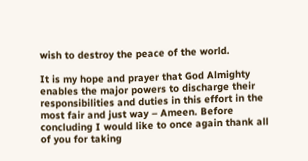wish to destroy the peace of the world.

It is my hope and prayer that God Almighty enables the major powers to discharge their responsibilities and duties in this effort in the most fair and just way – Ameen. Before concluding I would like to once again thank all of you for taking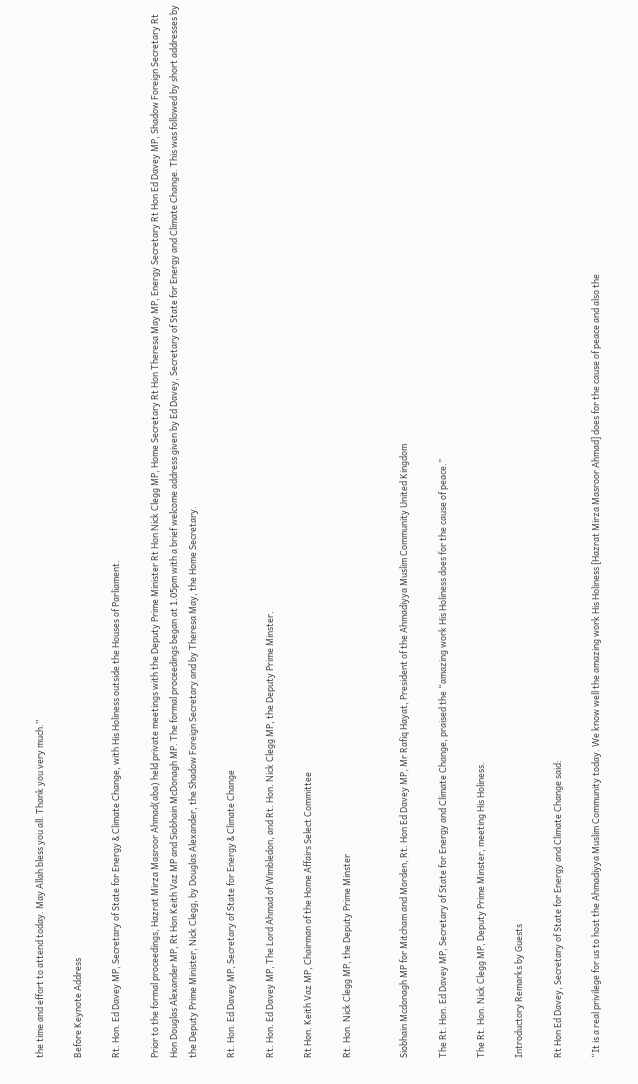the time and effort to attend today. May Allah bless you all. Thank you very much.”

Before Keynote Address

Rt. Hon. Ed Davey MP, Secretary of State for Energy & Climate Change, with His Holiness outside the Houses of Parliament.

Prior to the formal proceedings, Hazrat Mirza Masroor Ahmad(aba) held private meetings with the Deputy Prime Minister Rt Hon Nick Clegg MP, Home Secretary Rt Hon Theresa May MP, Energy Secretary Rt Hon Ed Davey MP, Shadow Foreign Secretary Rt Hon Douglas Alexander MP, Rt Hon Keith Vaz MP and Siobhain McDonagh MP. The formal proceedings began at 1.05pm with a brief welcome address given by Ed Davey, Secretary of State for Energy and Climate Change. This was followed by short addresses by the Deputy Prime Minister, Nick Clegg, by Douglas Alexander, the Shadow Foreign Secretary and by Theresa May, the Home Secretary.

Rt. Hon. Ed Davey MP, Secretary of State for Energy & Climate Change

Rt. Hon. Ed Davey MP, The Lord Ahmad of Wimbledon, and Rt. Hon. Nick Clegg MP, the Deputy Prime Minster.

Rt Hon. Keith Vaz MP, Chairman of the Home Affairs Select Committee

Rt. Hon. Nick Clegg MP, the Deputy Prime Minster


Siobhain Mcdonagh MP for Mitcham and Morden, Rt. Hon Ed Davey MP, Mr Rafiq Hayat, President of the Ahmadiyya Muslim Community United Kingdom

The Rt. Hon. Ed Davey MP, Secretary of State for Energy and Climate Change, praised the “amazing work His Holiness does for the cause of peace.”

The Rt. Hon. Nick Clegg MP, Deputy Prime Minster, meeting His Holiness.

Introductory Remarks by Guests

Rt Hon Ed Davey, Secretary of State for Energy and Climate Change said:

“It is a real privilege for us to host the Ahmadiyya Muslim Community today. We know well the amazing work His Holiness [Hazrat Mirza Masroor Ahmad] does for the cause of peace and also the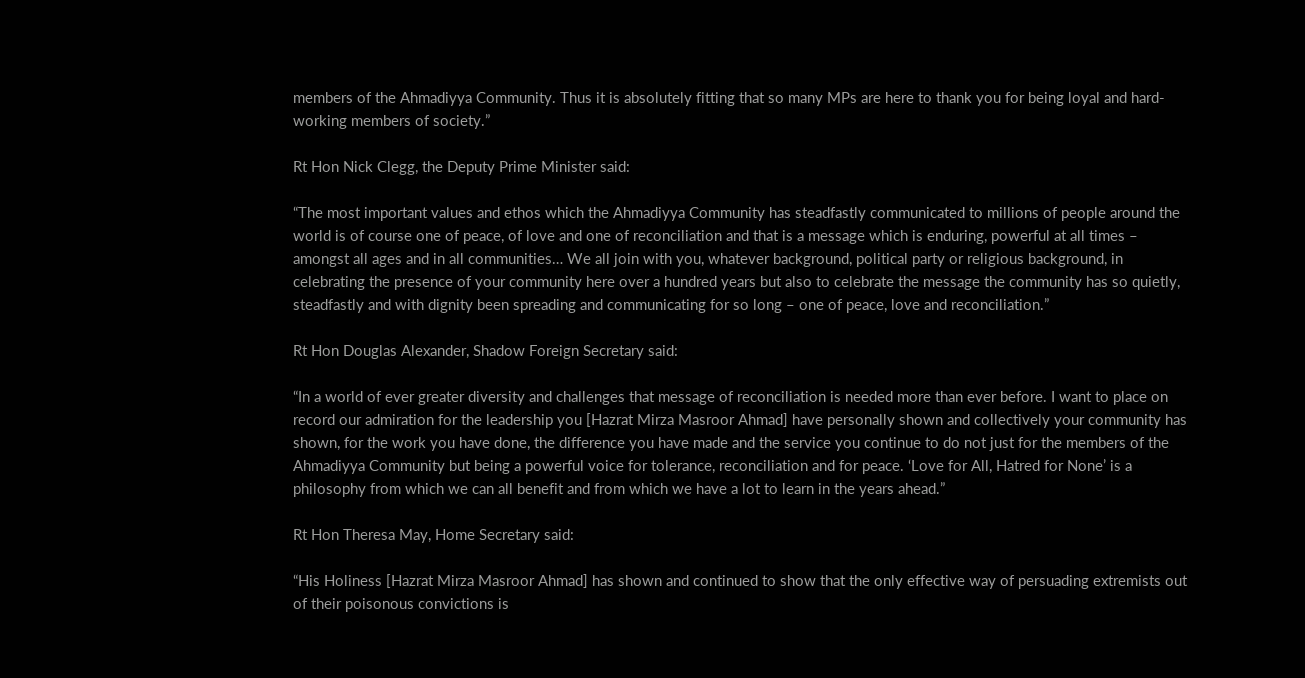members of the Ahmadiyya Community. Thus it is absolutely fitting that so many MPs are here to thank you for being loyal and hard-working members of society.”

Rt Hon Nick Clegg, the Deputy Prime Minister said:

“The most important values and ethos which the Ahmadiyya Community has steadfastly communicated to millions of people around the world is of course one of peace, of love and one of reconciliation and that is a message which is enduring, powerful at all times – amongst all ages and in all communities… We all join with you, whatever background, political party or religious background, in celebrating the presence of your community here over a hundred years but also to celebrate the message the community has so quietly, steadfastly and with dignity been spreading and communicating for so long – one of peace, love and reconciliation.”

Rt Hon Douglas Alexander, Shadow Foreign Secretary said:

“In a world of ever greater diversity and challenges that message of reconciliation is needed more than ever before. I want to place on record our admiration for the leadership you [Hazrat Mirza Masroor Ahmad] have personally shown and collectively your community has shown, for the work you have done, the difference you have made and the service you continue to do not just for the members of the Ahmadiyya Community but being a powerful voice for tolerance, reconciliation and for peace. ‘Love for All, Hatred for None’ is a philosophy from which we can all benefit and from which we have a lot to learn in the years ahead.”

Rt Hon Theresa May, Home Secretary said:

“His Holiness [Hazrat Mirza Masroor Ahmad] has shown and continued to show that the only effective way of persuading extremists out of their poisonous convictions is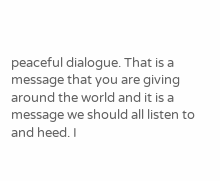peaceful dialogue. That is a message that you are giving around the world and it is a message we should all listen to and heed. I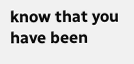know that you have been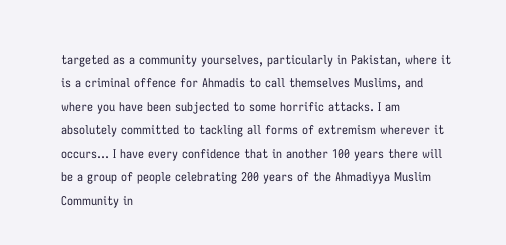targeted as a community yourselves, particularly in Pakistan, where it is a criminal offence for Ahmadis to call themselves Muslims, and where you have been subjected to some horrific attacks. I am absolutely committed to tackling all forms of extremism wherever it occurs… I have every confidence that in another 100 years there will be a group of people celebrating 200 years of the Ahmadiyya Muslim Community in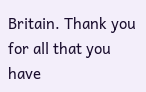Britain. Thank you for all that you have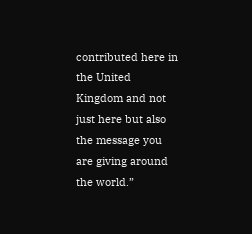contributed here in the United Kingdom and not just here but also the message you are giving around the world.”